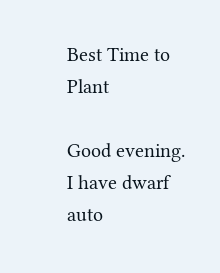Best Time to Plant

Good evening.
I have dwarf auto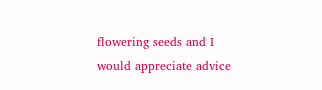flowering seeds and I would appreciate advice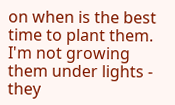on when is the best time to plant them.
I'm not growing them under lights - they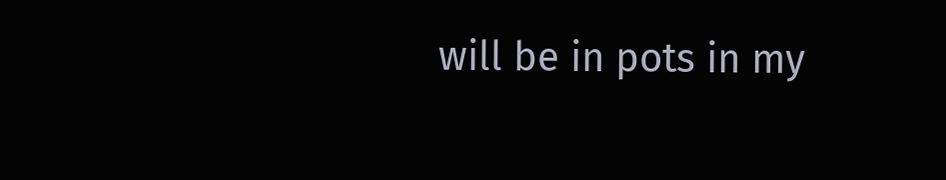will be in pots in my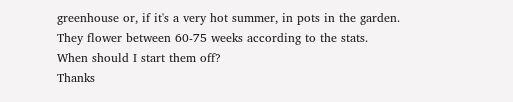greenhouse or, if it's a very hot summer, in pots in the garden.
They flower between 60-75 weeks according to the stats.
When should I start them off?
Thanks